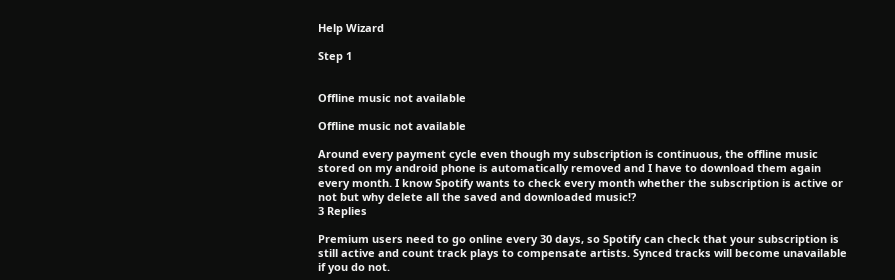Help Wizard

Step 1


Offline music not available

Offline music not available

Around every payment cycle even though my subscription is continuous, the offline music stored on my android phone is automatically removed and I have to download them again every month. I know Spotify wants to check every month whether the subscription is active or not but why delete all the saved and downloaded music!?
3 Replies

Premium users need to go online every 30 days, so Spotify can check that your subscription is still active and count track plays to compensate artists. Synced tracks will become unavailable if you do not.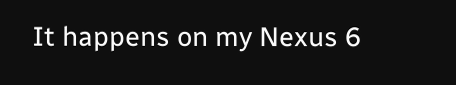It happens on my Nexus 6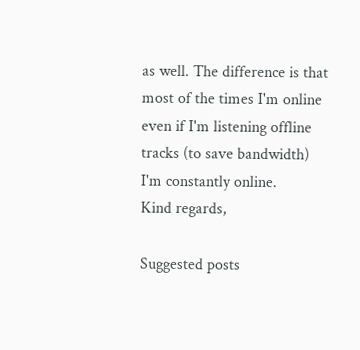as well. The difference is that most of the times I'm online even if I'm listening offline tracks (to save bandwidth) I'm constantly online.
Kind regards,

Suggested posts